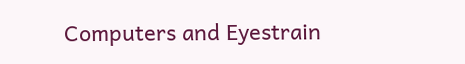Computers and Eyestrain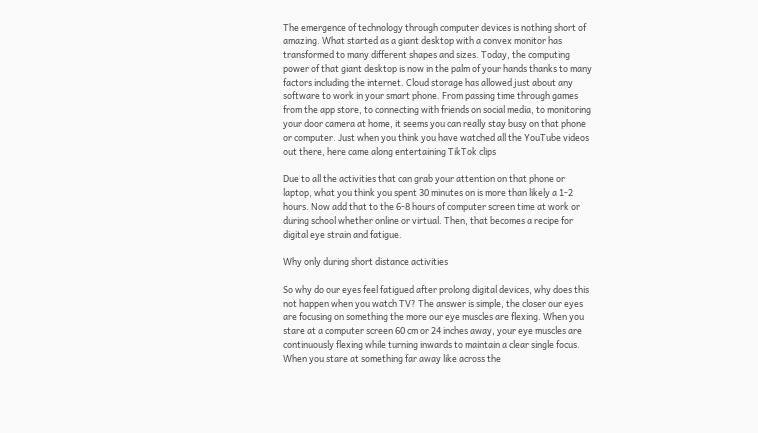The emergence of technology through computer devices is nothing short of amazing. What started as a giant desktop with a convex monitor has transformed to many different shapes and sizes. Today, the computing power of that giant desktop is now in the palm of your hands thanks to many factors including the internet. Cloud storage has allowed just about any software to work in your smart phone. From passing time through games from the app store, to connecting with friends on social media, to monitoring your door camera at home, it seems you can really stay busy on that phone or computer. Just when you think you have watched all the YouTube videos out there, here came along entertaining TikTok clips

Due to all the activities that can grab your attention on that phone or laptop, what you think you spent 30 minutes on is more than likely a 1-2 hours. Now add that to the 6-8 hours of computer screen time at work or during school whether online or virtual. Then, that becomes a recipe for digital eye strain and fatigue.

Why only during short distance activities

So why do our eyes feel fatigued after prolong digital devices, why does this not happen when you watch TV? The answer is simple, the closer our eyes are focusing on something the more our eye muscles are flexing. When you stare at a computer screen 60 cm or 24 inches away, your eye muscles are continuously flexing while turning inwards to maintain a clear single focus. When you stare at something far away like across the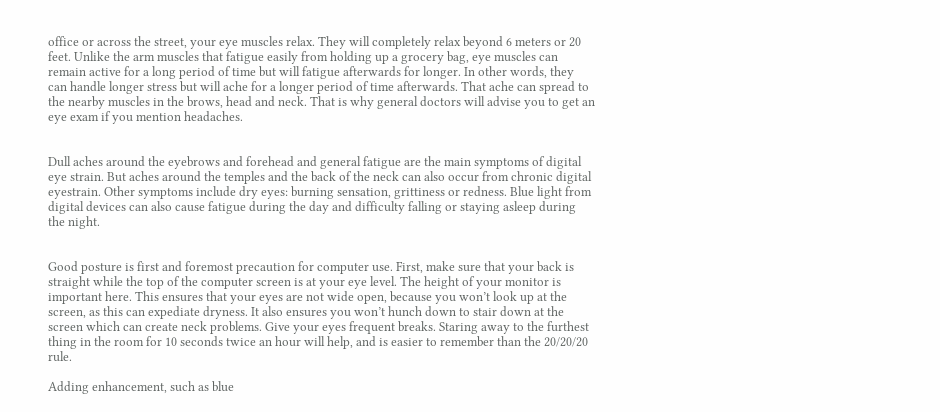office or across the street, your eye muscles relax. They will completely relax beyond 6 meters or 20 feet. Unlike the arm muscles that fatigue easily from holding up a grocery bag, eye muscles can remain active for a long period of time but will fatigue afterwards for longer. In other words, they can handle longer stress but will ache for a longer period of time afterwards. That ache can spread to the nearby muscles in the brows, head and neck. That is why general doctors will advise you to get an eye exam if you mention headaches.


Dull aches around the eyebrows and forehead and general fatigue are the main symptoms of digital eye strain. But aches around the temples and the back of the neck can also occur from chronic digital eyestrain. Other symptoms include dry eyes: burning sensation, grittiness or redness. Blue light from digital devices can also cause fatigue during the day and difficulty falling or staying asleep during the night.


Good posture is first and foremost precaution for computer use. First, make sure that your back is straight while the top of the computer screen is at your eye level. The height of your monitor is important here. This ensures that your eyes are not wide open, because you won’t look up at the screen, as this can expediate dryness. It also ensures you won’t hunch down to stair down at the screen which can create neck problems. Give your eyes frequent breaks. Staring away to the furthest thing in the room for 10 seconds twice an hour will help, and is easier to remember than the 20/20/20 rule.

Adding enhancement, such as blue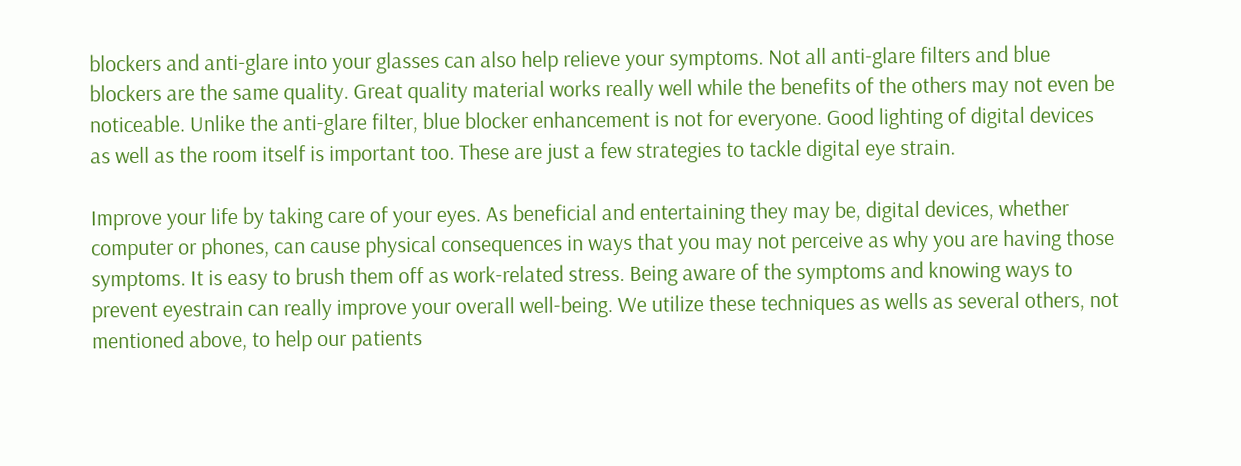blockers and anti-glare into your glasses can also help relieve your symptoms. Not all anti-glare filters and blue blockers are the same quality. Great quality material works really well while the benefits of the others may not even be noticeable. Unlike the anti-glare filter, blue blocker enhancement is not for everyone. Good lighting of digital devices as well as the room itself is important too. These are just a few strategies to tackle digital eye strain.

Improve your life by taking care of your eyes. As beneficial and entertaining they may be, digital devices, whether computer or phones, can cause physical consequences in ways that you may not perceive as why you are having those symptoms. It is easy to brush them off as work-related stress. Being aware of the symptoms and knowing ways to prevent eyestrain can really improve your overall well-being. We utilize these techniques as wells as several others, not mentioned above, to help our patients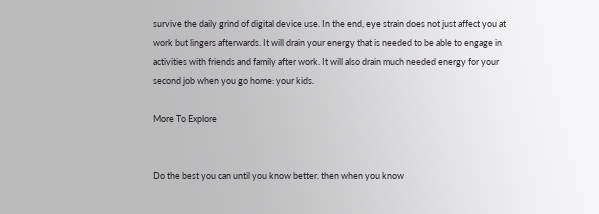survive the daily grind of digital device use. In the end, eye strain does not just affect you at work but lingers afterwards. It will drain your energy that is needed to be able to engage in activities with friends and family after work. It will also drain much needed energy for your second job when you go home: your kids.

More To Explore


Do the best you can until you know better. then when you know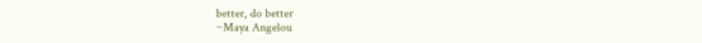better, do better
~Maya Angelou